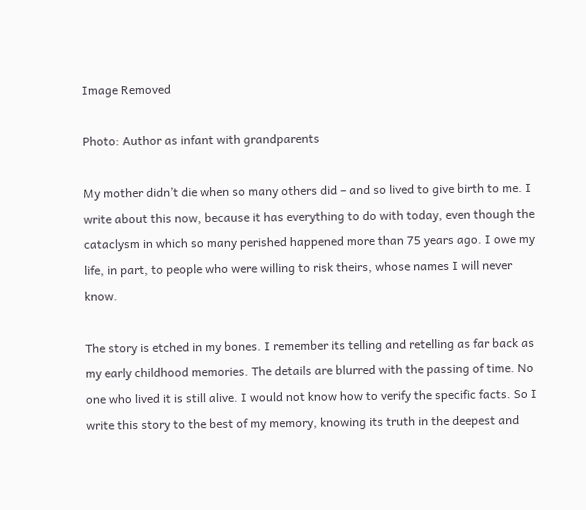Image Removed

Photo: Author as infant with grandparents

My mother didn’t die when so many others did – and so lived to give birth to me. I write about this now, because it has everything to do with today, even though the cataclysm in which so many perished happened more than 75 years ago. I owe my life, in part, to people who were willing to risk theirs, whose names I will never know.

The story is etched in my bones. I remember its telling and retelling as far back as my early childhood memories. The details are blurred with the passing of time. No one who lived it is still alive. I would not know how to verify the specific facts. So I write this story to the best of my memory, knowing its truth in the deepest and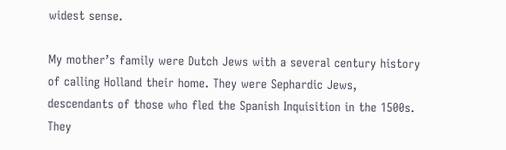widest sense.

My mother’s family were Dutch Jews with a several century history of calling Holland their home. They were Sephardic Jews, descendants of those who fled the Spanish Inquisition in the 1500s. They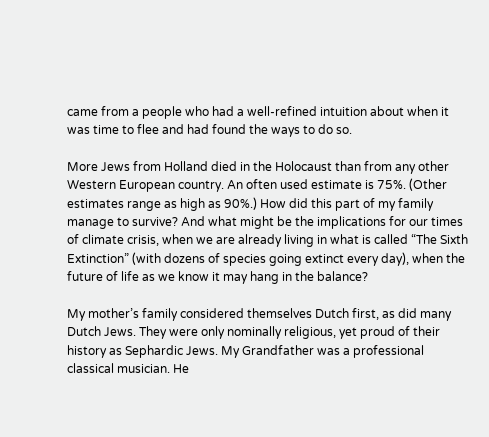came from a people who had a well-refined intuition about when it was time to flee and had found the ways to do so.

More Jews from Holland died in the Holocaust than from any other Western European country. An often used estimate is 75%. (Other estimates range as high as 90%.) How did this part of my family manage to survive? And what might be the implications for our times of climate crisis, when we are already living in what is called “The Sixth Extinction” (with dozens of species going extinct every day), when the future of life as we know it may hang in the balance?

My mother’s family considered themselves Dutch first, as did many Dutch Jews. They were only nominally religious, yet proud of their history as Sephardic Jews. My Grandfather was a professional classical musician. He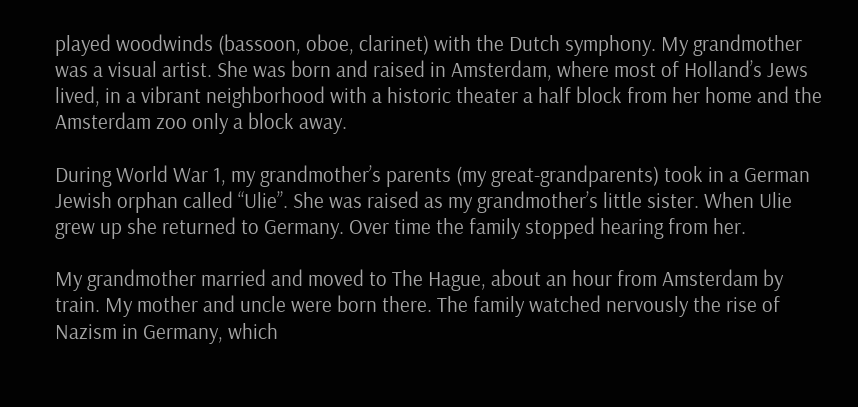played woodwinds (bassoon, oboe, clarinet) with the Dutch symphony. My grandmother was a visual artist. She was born and raised in Amsterdam, where most of Holland’s Jews lived, in a vibrant neighborhood with a historic theater a half block from her home and the Amsterdam zoo only a block away.

During World War 1, my grandmother’s parents (my great-grandparents) took in a German Jewish orphan called “Ulie”. She was raised as my grandmother’s little sister. When Ulie grew up she returned to Germany. Over time the family stopped hearing from her.

My grandmother married and moved to The Hague, about an hour from Amsterdam by train. My mother and uncle were born there. The family watched nervously the rise of Nazism in Germany, which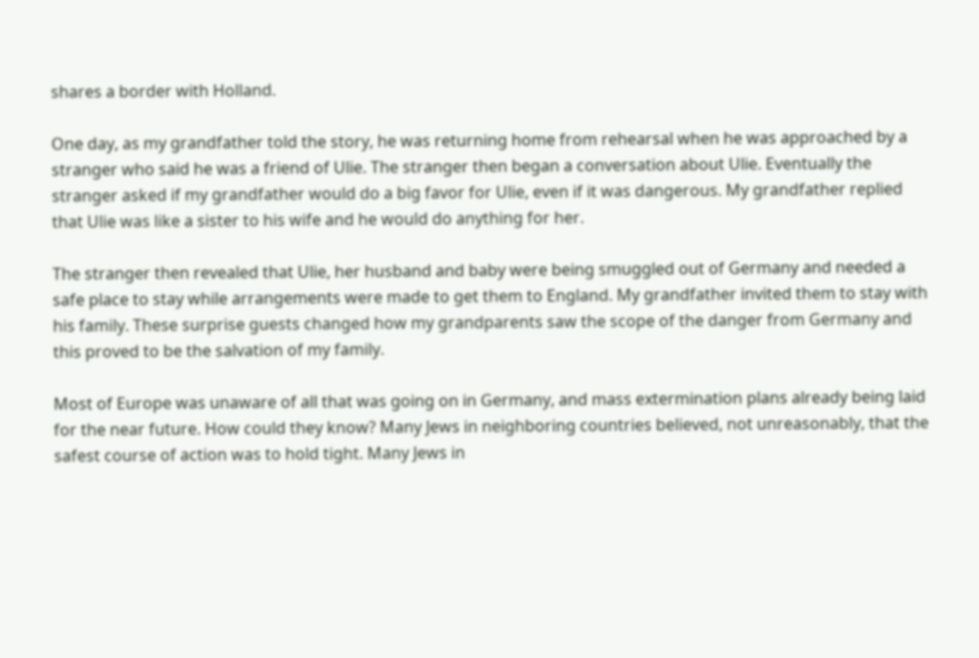shares a border with Holland.

One day, as my grandfather told the story, he was returning home from rehearsal when he was approached by a stranger who said he was a friend of Ulie. The stranger then began a conversation about Ulie. Eventually the stranger asked if my grandfather would do a big favor for Ulie, even if it was dangerous. My grandfather replied that Ulie was like a sister to his wife and he would do anything for her.

The stranger then revealed that Ulie, her husband and baby were being smuggled out of Germany and needed a safe place to stay while arrangements were made to get them to England. My grandfather invited them to stay with his family. These surprise guests changed how my grandparents saw the scope of the danger from Germany and this proved to be the salvation of my family.

Most of Europe was unaware of all that was going on in Germany, and mass extermination plans already being laid for the near future. How could they know? Many Jews in neighboring countries believed, not unreasonably, that the safest course of action was to hold tight. Many Jews in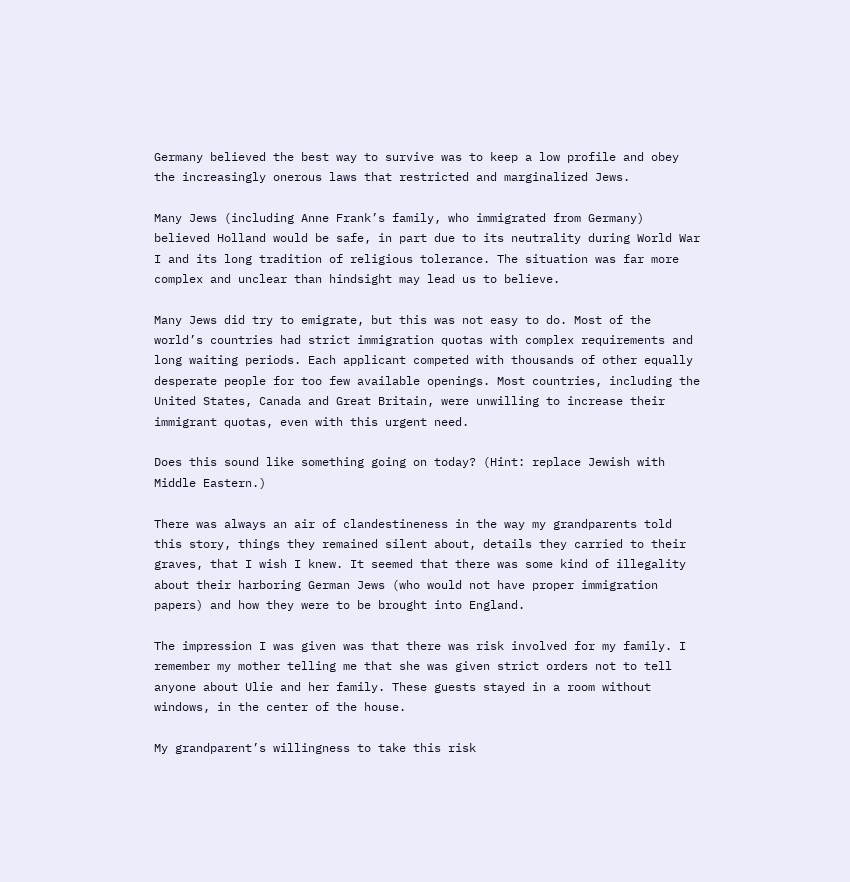Germany believed the best way to survive was to keep a low profile and obey the increasingly onerous laws that restricted and marginalized Jews.

Many Jews (including Anne Frank’s family, who immigrated from Germany) believed Holland would be safe, in part due to its neutrality during World War I and its long tradition of religious tolerance. The situation was far more complex and unclear than hindsight may lead us to believe.

Many Jews did try to emigrate, but this was not easy to do. Most of the world’s countries had strict immigration quotas with complex requirements and long waiting periods. Each applicant competed with thousands of other equally desperate people for too few available openings. Most countries, including the United States, Canada and Great Britain, were unwilling to increase their immigrant quotas, even with this urgent need.

Does this sound like something going on today? (Hint: replace Jewish with Middle Eastern.)

There was always an air of clandestineness in the way my grandparents told this story, things they remained silent about, details they carried to their graves, that I wish I knew. It seemed that there was some kind of illegality about their harboring German Jews (who would not have proper immigration papers) and how they were to be brought into England.

The impression I was given was that there was risk involved for my family. I remember my mother telling me that she was given strict orders not to tell anyone about Ulie and her family. These guests stayed in a room without windows, in the center of the house.

My grandparent’s willingness to take this risk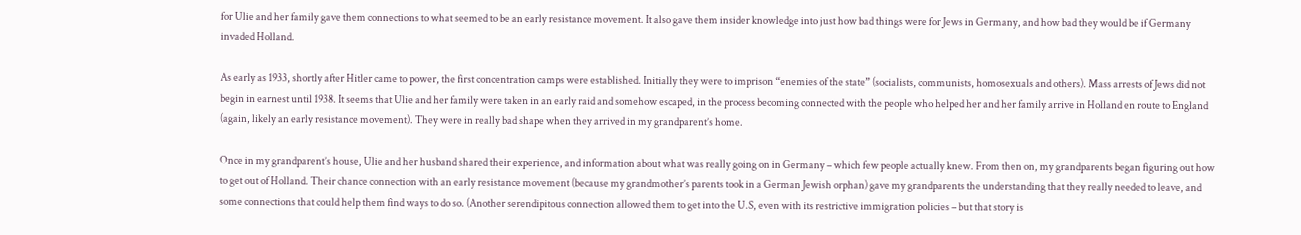for Ulie and her family gave them connections to what seemed to be an early resistance movement. It also gave them insider knowledge into just how bad things were for Jews in Germany, and how bad they would be if Germany invaded Holland.

As early as 1933, shortly after Hitler came to power, the first concentration camps were established. Initially they were to imprison “enemies of the state” (socialists, communists, homosexuals and others). Mass arrests of Jews did not begin in earnest until 1938. It seems that Ulie and her family were taken in an early raid and somehow escaped, in the process becoming connected with the people who helped her and her family arrive in Holland en route to England (again, likely an early resistance movement). They were in really bad shape when they arrived in my grandparent’s home.

Once in my grandparent’s house, Ulie and her husband shared their experience, and information about what was really going on in Germany – which few people actually knew. From then on, my grandparents began figuring out how to get out of Holland. Their chance connection with an early resistance movement (because my grandmother’s parents took in a German Jewish orphan) gave my grandparents the understanding that they really needed to leave, and some connections that could help them find ways to do so. (Another serendipitous connection allowed them to get into the U.S, even with its restrictive immigration policies – but that story is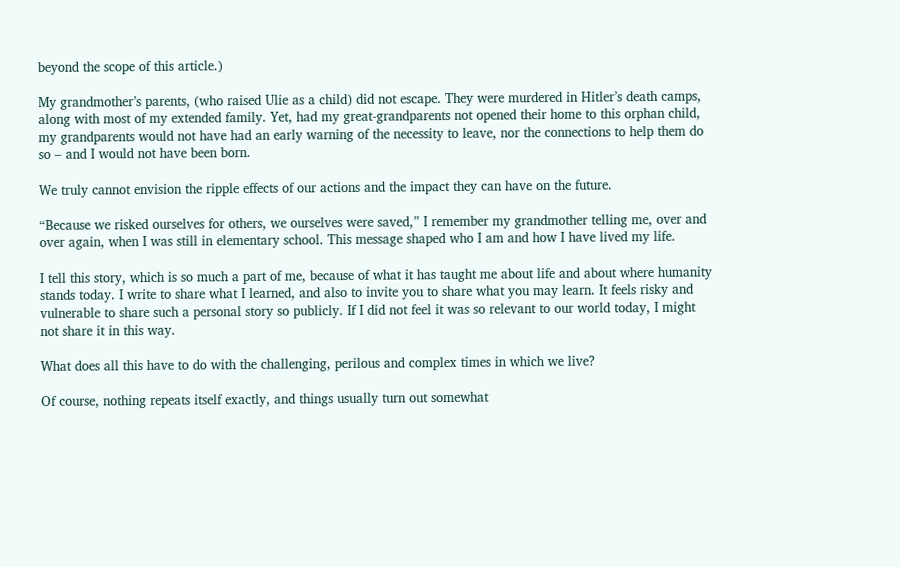beyond the scope of this article.)

My grandmother’s parents, (who raised Ulie as a child) did not escape. They were murdered in Hitler’s death camps, along with most of my extended family. Yet, had my great-grandparents not opened their home to this orphan child, my grandparents would not have had an early warning of the necessity to leave, nor the connections to help them do so – and I would not have been born.

We truly cannot envision the ripple effects of our actions and the impact they can have on the future.

“Because we risked ourselves for others, we ourselves were saved,” I remember my grandmother telling me, over and over again, when I was still in elementary school. This message shaped who I am and how I have lived my life.

I tell this story, which is so much a part of me, because of what it has taught me about life and about where humanity stands today. I write to share what I learned, and also to invite you to share what you may learn. It feels risky and vulnerable to share such a personal story so publicly. If I did not feel it was so relevant to our world today, I might not share it in this way.

What does all this have to do with the challenging, perilous and complex times in which we live?

Of course, nothing repeats itself exactly, and things usually turn out somewhat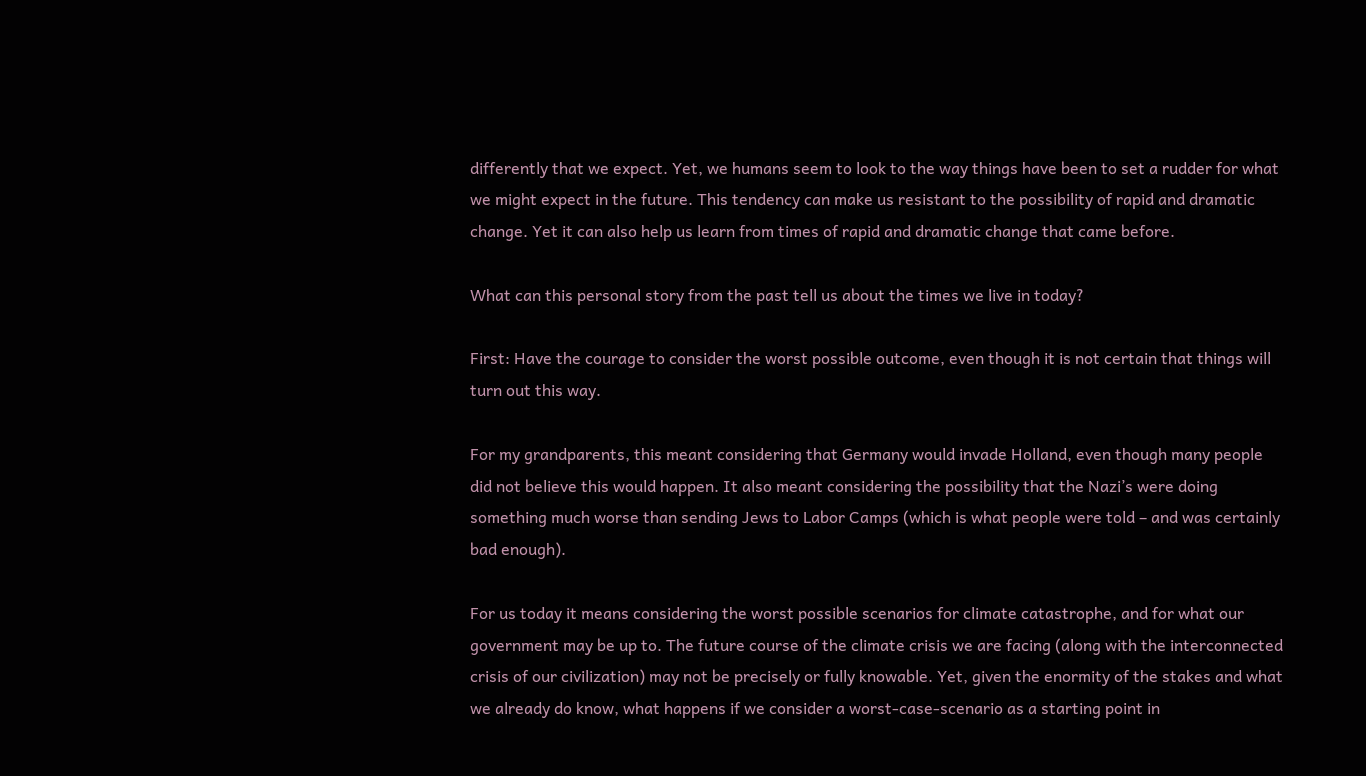differently that we expect. Yet, we humans seem to look to the way things have been to set a rudder for what we might expect in the future. This tendency can make us resistant to the possibility of rapid and dramatic change. Yet it can also help us learn from times of rapid and dramatic change that came before.

What can this personal story from the past tell us about the times we live in today?

First: Have the courage to consider the worst possible outcome, even though it is not certain that things will turn out this way.

For my grandparents, this meant considering that Germany would invade Holland, even though many people did not believe this would happen. It also meant considering the possibility that the Nazi’s were doing something much worse than sending Jews to Labor Camps (which is what people were told – and was certainly bad enough).

For us today it means considering the worst possible scenarios for climate catastrophe, and for what our government may be up to. The future course of the climate crisis we are facing (along with the interconnected crisis of our civilization) may not be precisely or fully knowable. Yet, given the enormity of the stakes and what we already do know, what happens if we consider a worst-case-scenario as a starting point in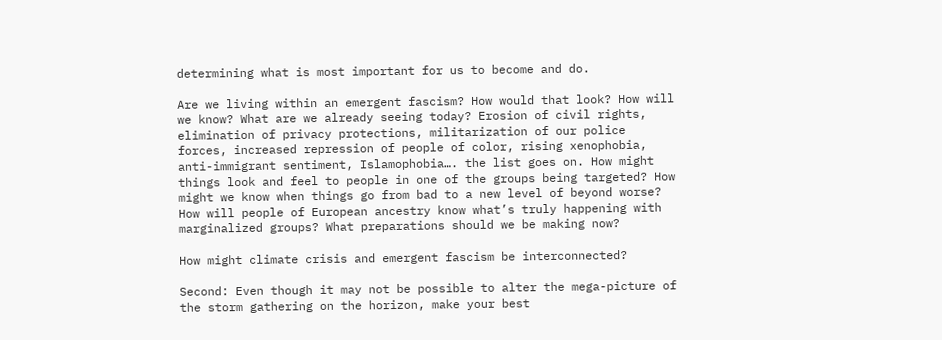determining what is most important for us to become and do.

Are we living within an emergent fascism? How would that look? How will we know? What are we already seeing today? Erosion of civil rights, elimination of privacy protections, militarization of our police forces, increased repression of people of color, rising xenophobia, anti-immigrant sentiment, Islamophobia…. the list goes on. How might things look and feel to people in one of the groups being targeted? How might we know when things go from bad to a new level of beyond worse? How will people of European ancestry know what’s truly happening with marginalized groups? What preparations should we be making now?

How might climate crisis and emergent fascism be interconnected?

Second: Even though it may not be possible to alter the mega-picture of the storm gathering on the horizon, make your best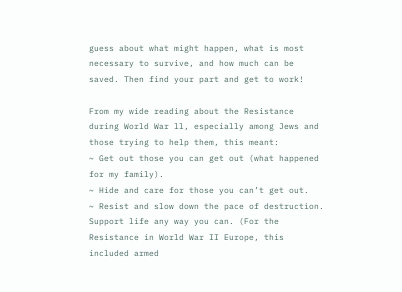guess about what might happen, what is most necessary to survive, and how much can be saved. Then find your part and get to work!

From my wide reading about the Resistance during World War ll, especially among Jews and those trying to help them, this meant:
~ Get out those you can get out (what happened for my family).
~ Hide and care for those you can’t get out.
~ Resist and slow down the pace of destruction. Support life any way you can. (For the Resistance in World War II Europe, this included armed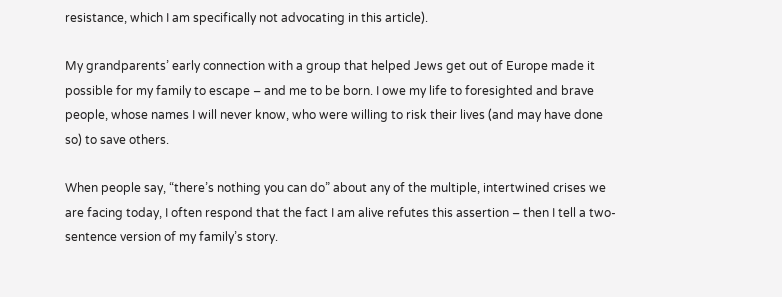resistance, which I am specifically not advocating in this article).

My grandparents’ early connection with a group that helped Jews get out of Europe made it possible for my family to escape – and me to be born. I owe my life to foresighted and brave people, whose names I will never know, who were willing to risk their lives (and may have done so) to save others.

When people say, “there’s nothing you can do” about any of the multiple, intertwined crises we are facing today, I often respond that the fact I am alive refutes this assertion – then I tell a two-sentence version of my family’s story.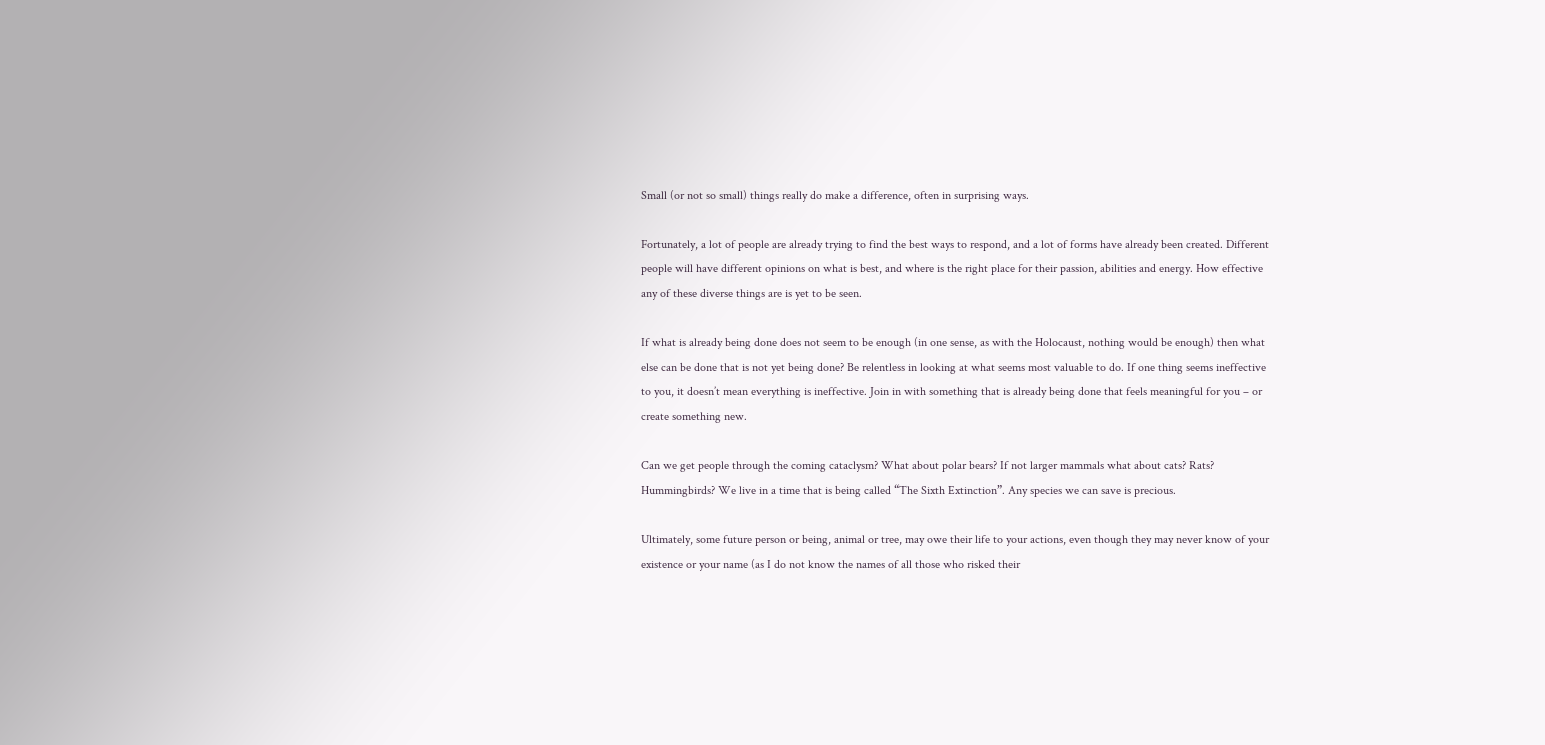Small (or not so small) things really do make a difference, often in surprising ways.

Fortunately, a lot of people are already trying to find the best ways to respond, and a lot of forms have already been created. Different people will have different opinions on what is best, and where is the right place for their passion, abilities and energy. How effective any of these diverse things are is yet to be seen.

If what is already being done does not seem to be enough (in one sense, as with the Holocaust, nothing would be enough) then what else can be done that is not yet being done? Be relentless in looking at what seems most valuable to do. If one thing seems ineffective to you, it doesn’t mean everything is ineffective. Join in with something that is already being done that feels meaningful for you – or create something new.

Can we get people through the coming cataclysm? What about polar bears? If not larger mammals what about cats? Rats? Hummingbirds? We live in a time that is being called “The Sixth Extinction”. Any species we can save is precious.

Ultimately, some future person or being, animal or tree, may owe their life to your actions, even though they may never know of your existence or your name (as I do not know the names of all those who risked their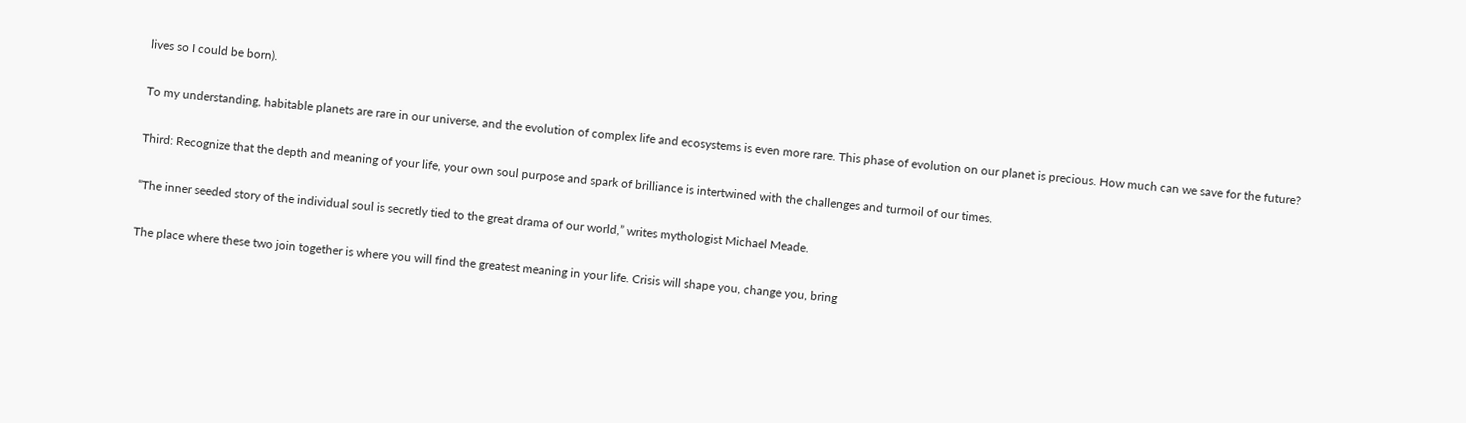lives so I could be born).

To my understanding, habitable planets are rare in our universe, and the evolution of complex life and ecosystems is even more rare. This phase of evolution on our planet is precious. How much can we save for the future?

Third: Recognize that the depth and meaning of your life, your own soul purpose and spark of brilliance is intertwined with the challenges and turmoil of our times.

“The inner seeded story of the individual soul is secretly tied to the great drama of our world,” writes mythologist Michael Meade.

The place where these two join together is where you will find the greatest meaning in your life. Crisis will shape you, change you, bring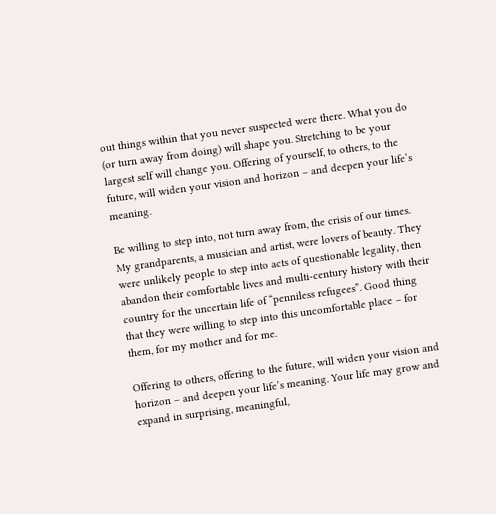out things within that you never suspected were there. What you do (or turn away from doing) will shape you. Stretching to be your largest self will change you. Offering of yourself, to others, to the future, will widen your vision and horizon – and deepen your life’s meaning.

Be willing to step into, not turn away from, the crisis of our times. My grandparents, a musician and artist, were lovers of beauty. They were unlikely people to step into acts of questionable legality, then abandon their comfortable lives and multi-century history with their country for the uncertain life of “penniless refugees”. Good thing that they were willing to step into this uncomfortable place – for them, for my mother and for me.

Offering to others, offering to the future, will widen your vision and horizon – and deepen your life’s meaning. Your life may grow and expand in surprising, meaningful,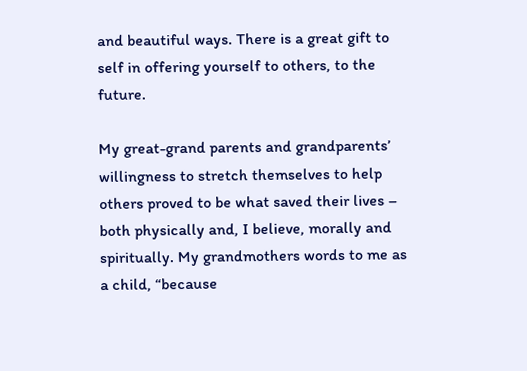and beautiful ways. There is a great gift to self in offering yourself to others, to the future.

My great-grand parents and grandparents’ willingness to stretch themselves to help others proved to be what saved their lives – both physically and, I believe, morally and spiritually. My grandmothers words to me as a child, “because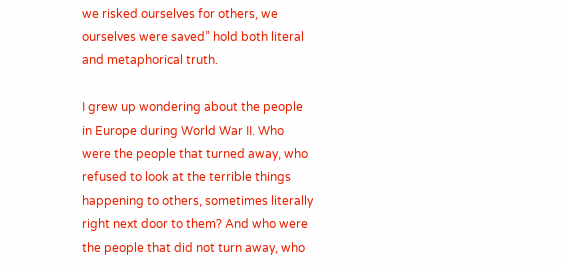we risked ourselves for others, we ourselves were saved” hold both literal and metaphorical truth.

I grew up wondering about the people in Europe during World War II. Who were the people that turned away, who refused to look at the terrible things happening to others, sometimes literally right next door to them? And who were the people that did not turn away, who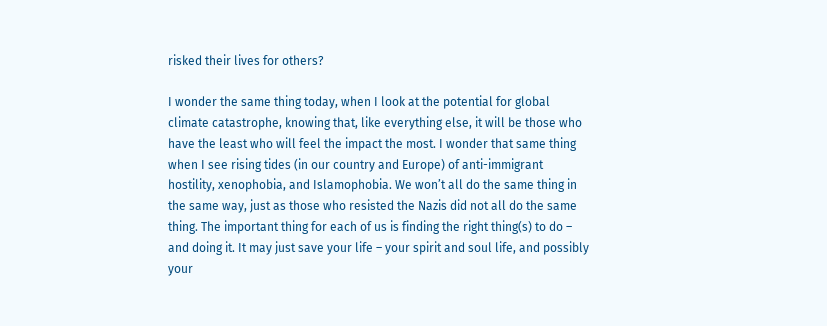risked their lives for others?

I wonder the same thing today, when I look at the potential for global climate catastrophe, knowing that, like everything else, it will be those who have the least who will feel the impact the most. I wonder that same thing when I see rising tides (in our country and Europe) of anti-immigrant hostility, xenophobia, and Islamophobia. We won’t all do the same thing in the same way, just as those who resisted the Nazis did not all do the same thing. The important thing for each of us is finding the right thing(s) to do – and doing it. It may just save your life – your spirit and soul life, and possibly your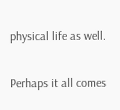physical life as well.

Perhaps it all comes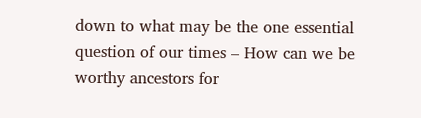down to what may be the one essential question of our times – How can we be worthy ancestors for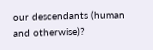our descendants (human and otherwise)?